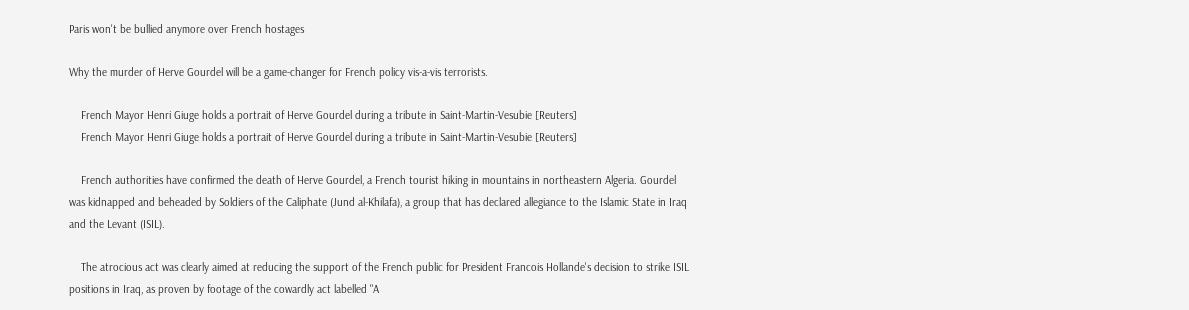Paris won't be bullied anymore over French hostages

Why the murder of Herve Gourdel will be a game-changer for French policy vis-a-vis terrorists.

    French Mayor Henri Giuge holds a portrait of Herve Gourdel during a tribute in Saint-Martin-Vesubie [Reuters]
    French Mayor Henri Giuge holds a portrait of Herve Gourdel during a tribute in Saint-Martin-Vesubie [Reuters]

    French authorities have confirmed the death of Herve Gourdel, a French tourist hiking in mountains in northeastern Algeria. Gourdel was kidnapped and beheaded by Soldiers of the Caliphate (Jund al-Khilafa), a group that has declared allegiance to the Islamic State in Iraq and the Levant (ISIL).

    The atrocious act was clearly aimed at reducing the support of the French public for President Francois Hollande's decision to strike ISIL positions in Iraq, as proven by footage of the cowardly act labelled "A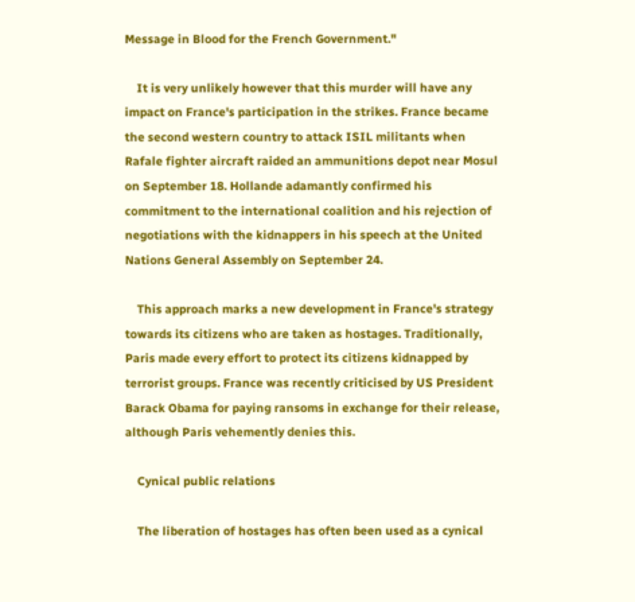Message in Blood for the French Government."

    It is very unlikely however that this murder will have any impact on France's participation in the strikes. France became the second western country to attack ISIL militants when Rafale fighter aircraft raided an ammunitions depot near Mosul on September 18. Hollande adamantly confirmed his commitment to the international coalition and his rejection of negotiations with the kidnappers in his speech at the United Nations General Assembly on September 24.

    This approach marks a new development in France's strategy towards its citizens who are taken as hostages. Traditionally, Paris made every effort to protect its citizens kidnapped by terrorist groups. France was recently criticised by US President Barack Obama for paying ransoms in exchange for their release, although Paris vehemently denies this.

    Cynical public relations

    The liberation of hostages has often been used as a cynical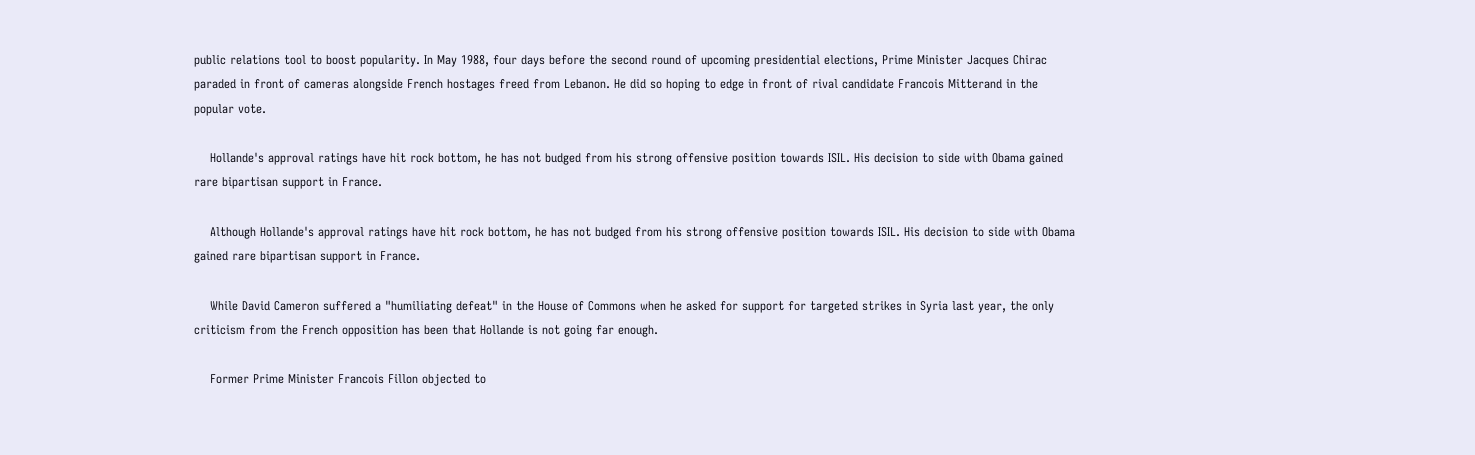public relations tool to boost popularity. In May 1988, four days before the second round of upcoming presidential elections, Prime Minister Jacques Chirac paraded in front of cameras alongside French hostages freed from Lebanon. He did so hoping to edge in front of rival candidate Francois Mitterand in the popular vote.

    Hollande's approval ratings have hit rock bottom, he has not budged from his strong offensive position towards ISIL. His decision to side with Obama gained rare bipartisan support in France.

    Although Hollande's approval ratings have hit rock bottom, he has not budged from his strong offensive position towards ISIL. His decision to side with Obama gained rare bipartisan support in France.

    While David Cameron suffered a "humiliating defeat" in the House of Commons when he asked for support for targeted strikes in Syria last year, the only criticism from the French opposition has been that Hollande is not going far enough.

    Former Prime Minister Francois Fillon objected to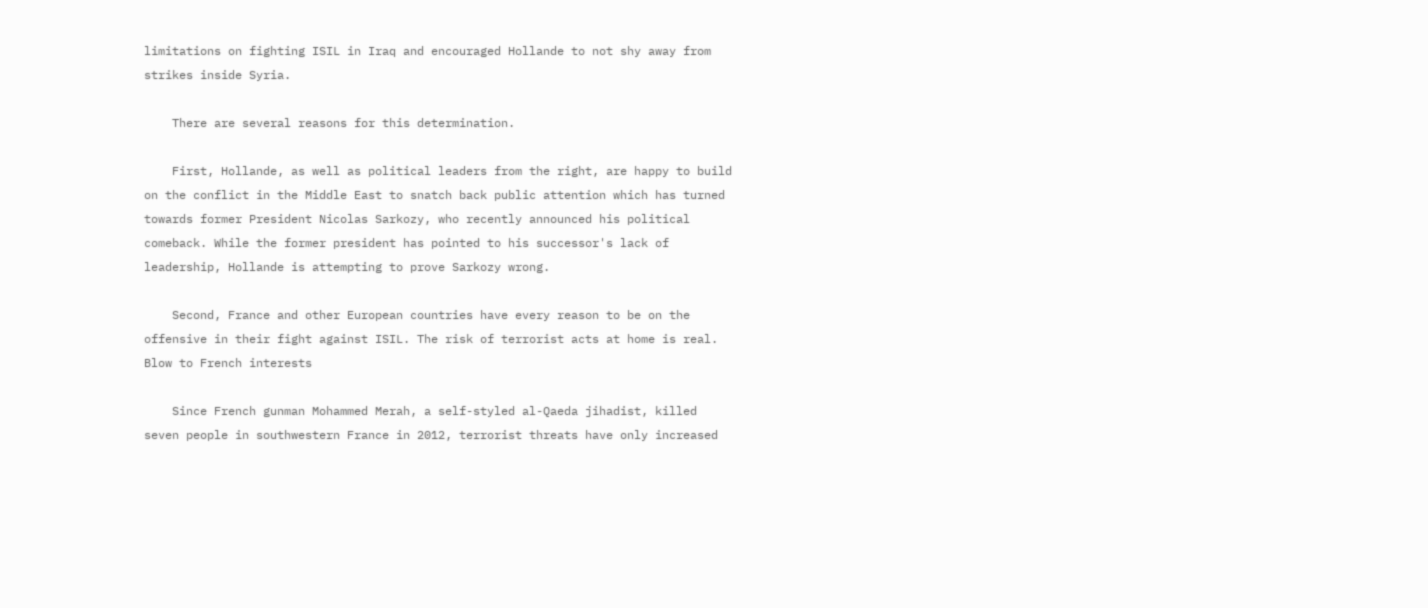limitations on fighting ISIL in Iraq and encouraged Hollande to not shy away from strikes inside Syria.

    There are several reasons for this determination.

    First, Hollande, as well as political leaders from the right, are happy to build on the conflict in the Middle East to snatch back public attention which has turned towards former President Nicolas Sarkozy, who recently announced his political comeback. While the former president has pointed to his successor's lack of leadership, Hollande is attempting to prove Sarkozy wrong.

    Second, France and other European countries have every reason to be on the offensive in their fight against ISIL. The risk of terrorist acts at home is real. Blow to French interests

    Since French gunman Mohammed Merah, a self-styled al-Qaeda jihadist, killed seven people in southwestern France in 2012, terrorist threats have only increased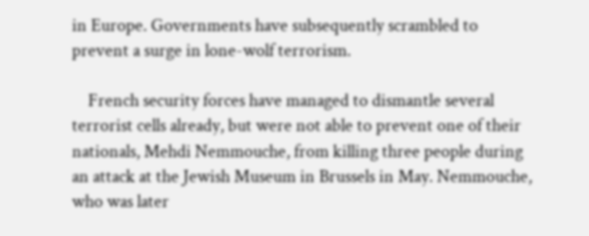in Europe. Governments have subsequently scrambled to prevent a surge in lone-wolf terrorism.

    French security forces have managed to dismantle several terrorist cells already, but were not able to prevent one of their nationals, Mehdi Nemmouche, from killing three people during an attack at the Jewish Museum in Brussels in May. Nemmouche, who was later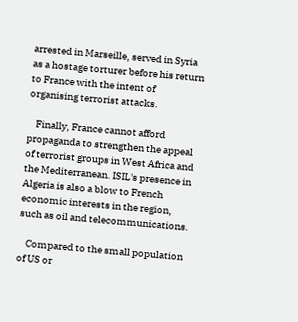arrested in Marseille, served in Syria as a hostage torturer before his return to France with the intent of organising terrorist attacks.

    Finally, France cannot afford propaganda to strengthen the appeal of terrorist groups in West Africa and the Mediterranean. ISIL's presence in Algeria is also a blow to French economic interests in the region, such as oil and telecommunications.

    Compared to the small population of US or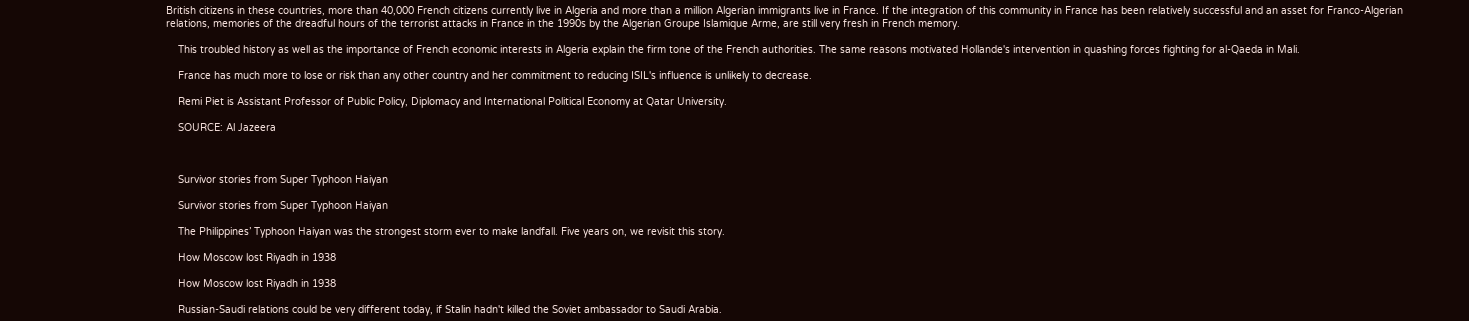British citizens in these countries, more than 40,000 French citizens currently live in Algeria and more than a million Algerian immigrants live in France. If the integration of this community in France has been relatively successful and an asset for Franco-Algerian relations, memories of the dreadful hours of the terrorist attacks in France in the 1990s by the Algerian Groupe Islamique Arme, are still very fresh in French memory.

    This troubled history as well as the importance of French economic interests in Algeria explain the firm tone of the French authorities. The same reasons motivated Hollande's intervention in quashing forces fighting for al-Qaeda in Mali.

    France has much more to lose or risk than any other country and her commitment to reducing ISIL's influence is unlikely to decrease.

    Remi Piet is Assistant Professor of Public Policy, Diplomacy and International Political Economy at Qatar University.

    SOURCE: Al Jazeera



    Survivor stories from Super Typhoon Haiyan

    Survivor stories from Super Typhoon Haiyan

    The Philippines’ Typhoon Haiyan was the strongest storm ever to make landfall. Five years on, we revisit this story.

    How Moscow lost Riyadh in 1938

    How Moscow lost Riyadh in 1938

    Russian-Saudi relations could be very different today, if Stalin hadn't killed the Soviet ambassador to Saudi Arabia.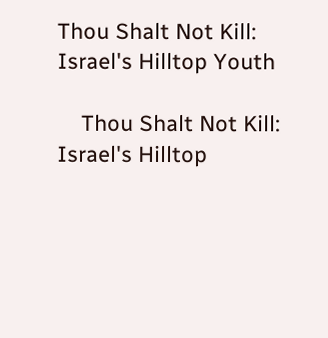Thou Shalt Not Kill: Israel's Hilltop Youth

    Thou Shalt Not Kill: Israel's Hilltop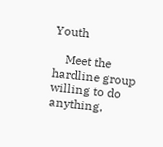Youth

    Meet the hardline group willing to do anything,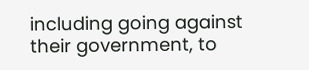including going against their government, to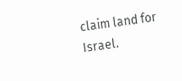claim land for Israel.